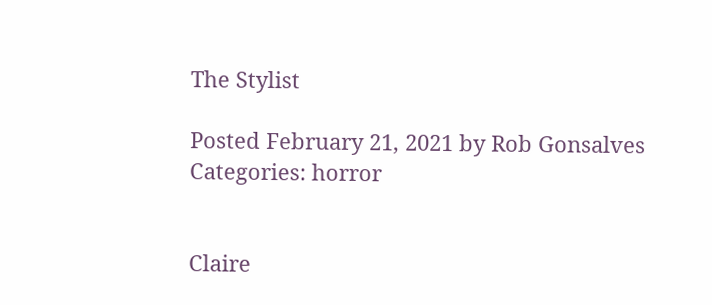The Stylist

Posted February 21, 2021 by Rob Gonsalves
Categories: horror


Claire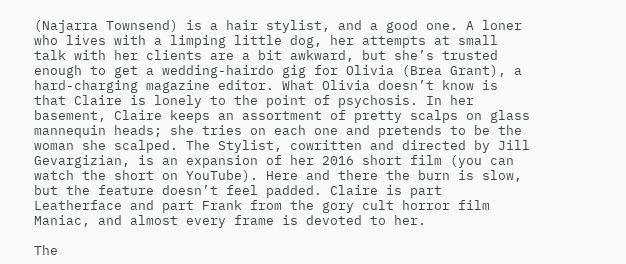(Najarra Townsend) is a hair stylist, and a good one. A loner who lives with a limping little dog, her attempts at small talk with her clients are a bit awkward, but she’s trusted enough to get a wedding-hairdo gig for Olivia (Brea Grant), a hard-charging magazine editor. What Olivia doesn’t know is that Claire is lonely to the point of psychosis. In her basement, Claire keeps an assortment of pretty scalps on glass mannequin heads; she tries on each one and pretends to be the woman she scalped. The Stylist, cowritten and directed by Jill Gevargizian, is an expansion of her 2016 short film (you can watch the short on YouTube). Here and there the burn is slow, but the feature doesn’t feel padded. Claire is part Leatherface and part Frank from the gory cult horror film Maniac, and almost every frame is devoted to her.

The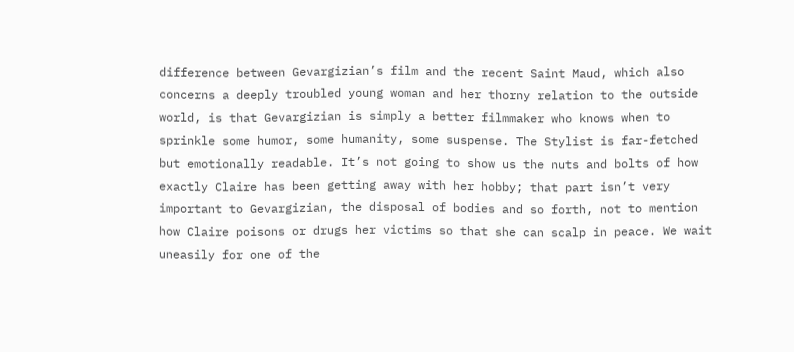difference between Gevargizian’s film and the recent Saint Maud, which also concerns a deeply troubled young woman and her thorny relation to the outside world, is that Gevargizian is simply a better filmmaker who knows when to sprinkle some humor, some humanity, some suspense. The Stylist is far-fetched but emotionally readable. It’s not going to show us the nuts and bolts of how exactly Claire has been getting away with her hobby; that part isn’t very important to Gevargizian, the disposal of bodies and so forth, not to mention how Claire poisons or drugs her victims so that she can scalp in peace. We wait uneasily for one of the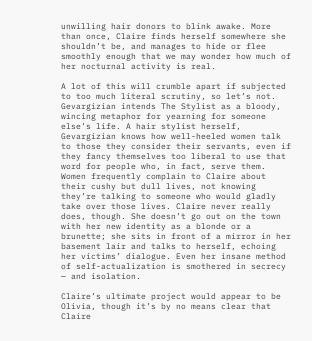unwilling hair donors to blink awake. More than once, Claire finds herself somewhere she shouldn’t be, and manages to hide or flee smoothly enough that we may wonder how much of her nocturnal activity is real.

A lot of this will crumble apart if subjected to too much literal scrutiny, so let’s not. Gevargizian intends The Stylist as a bloody, wincing metaphor for yearning for someone else’s life. A hair stylist herself, Gevargizian knows how well-heeled women talk to those they consider their servants, even if they fancy themselves too liberal to use that word for people who, in fact, serve them. Women frequently complain to Claire about their cushy but dull lives, not knowing they’re talking to someone who would gladly take over those lives. Claire never really does, though. She doesn’t go out on the town with her new identity as a blonde or a brunette; she sits in front of a mirror in her basement lair and talks to herself, echoing her victims’ dialogue. Even her insane method of self-actualization is smothered in secrecy — and isolation.

Claire’s ultimate project would appear to be Olivia, though it’s by no means clear that Claire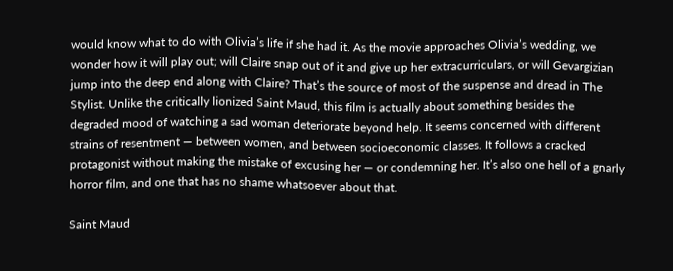would know what to do with Olivia’s life if she had it. As the movie approaches Olivia’s wedding, we wonder how it will play out; will Claire snap out of it and give up her extracurriculars, or will Gevargizian jump into the deep end along with Claire? That’s the source of most of the suspense and dread in The Stylist. Unlike the critically lionized Saint Maud, this film is actually about something besides the degraded mood of watching a sad woman deteriorate beyond help. It seems concerned with different strains of resentment — between women, and between socioeconomic classes. It follows a cracked protagonist without making the mistake of excusing her — or condemning her. It’s also one hell of a gnarly horror film, and one that has no shame whatsoever about that.

Saint Maud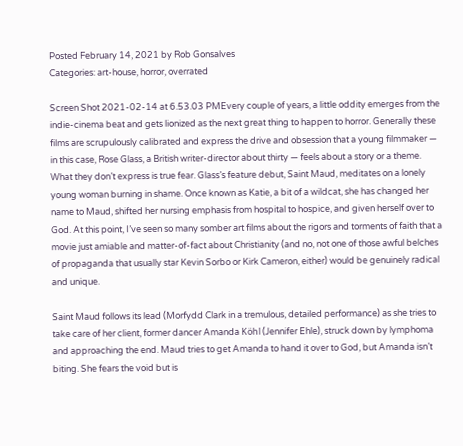Posted February 14, 2021 by Rob Gonsalves
Categories: art-house, horror, overrated

Screen Shot 2021-02-14 at 6.53.03 PMEvery couple of years, a little oddity emerges from the indie-cinema beat and gets lionized as the next great thing to happen to horror. Generally these films are scrupulously calibrated and express the drive and obsession that a young filmmaker — in this case, Rose Glass, a British writer-director about thirty — feels about a story or a theme. What they don’t express is true fear. Glass’s feature debut, Saint Maud, meditates on a lonely young woman burning in shame. Once known as Katie, a bit of a wildcat, she has changed her name to Maud, shifted her nursing emphasis from hospital to hospice, and given herself over to God. At this point, I’ve seen so many somber art films about the rigors and torments of faith that a movie just amiable and matter-of-fact about Christianity (and no, not one of those awful belches of propaganda that usually star Kevin Sorbo or Kirk Cameron, either) would be genuinely radical and unique.

Saint Maud follows its lead (Morfydd Clark in a tremulous, detailed performance) as she tries to take care of her client, former dancer Amanda Köhl (Jennifer Ehle), struck down by lymphoma and approaching the end. Maud tries to get Amanda to hand it over to God, but Amanda isn’t biting. She fears the void but is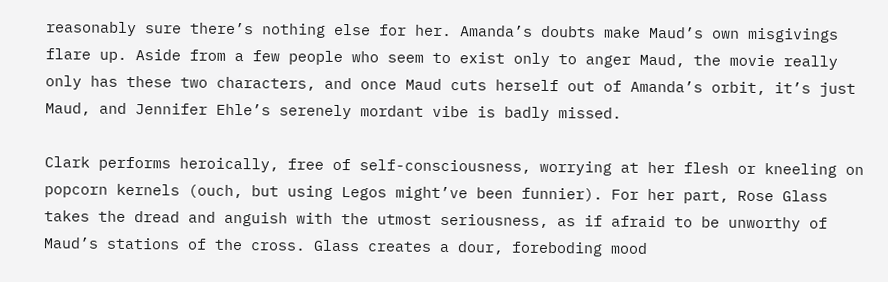reasonably sure there’s nothing else for her. Amanda’s doubts make Maud’s own misgivings flare up. Aside from a few people who seem to exist only to anger Maud, the movie really only has these two characters, and once Maud cuts herself out of Amanda’s orbit, it’s just Maud, and Jennifer Ehle’s serenely mordant vibe is badly missed.

Clark performs heroically, free of self-consciousness, worrying at her flesh or kneeling on popcorn kernels (ouch, but using Legos might’ve been funnier). For her part, Rose Glass takes the dread and anguish with the utmost seriousness, as if afraid to be unworthy of Maud’s stations of the cross. Glass creates a dour, foreboding mood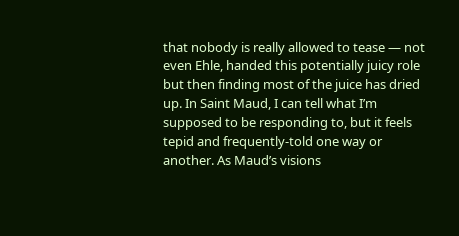that nobody is really allowed to tease — not even Ehle, handed this potentially juicy role but then finding most of the juice has dried up. In Saint Maud, I can tell what I’m supposed to be responding to, but it feels tepid and frequently-told one way or another. As Maud’s visions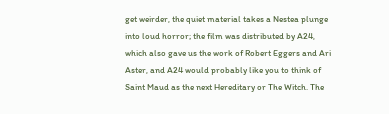get weirder, the quiet material takes a Nestea plunge into loud horror; the film was distributed by A24, which also gave us the work of Robert Eggers and Ari Aster, and A24 would probably like you to think of Saint Maud as the next Hereditary or The Witch. The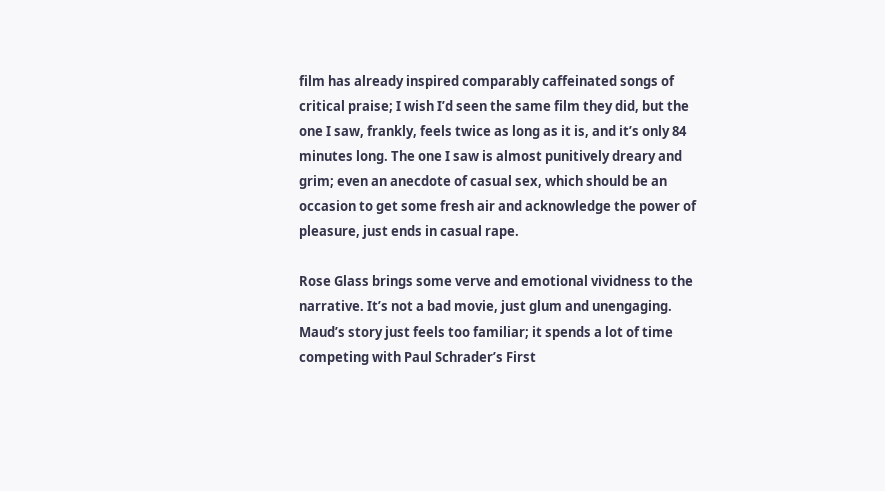film has already inspired comparably caffeinated songs of critical praise; I wish I’d seen the same film they did, but the one I saw, frankly, feels twice as long as it is, and it’s only 84 minutes long. The one I saw is almost punitively dreary and grim; even an anecdote of casual sex, which should be an occasion to get some fresh air and acknowledge the power of pleasure, just ends in casual rape.

Rose Glass brings some verve and emotional vividness to the narrative. It’s not a bad movie, just glum and unengaging. Maud’s story just feels too familiar; it spends a lot of time competing with Paul Schrader’s First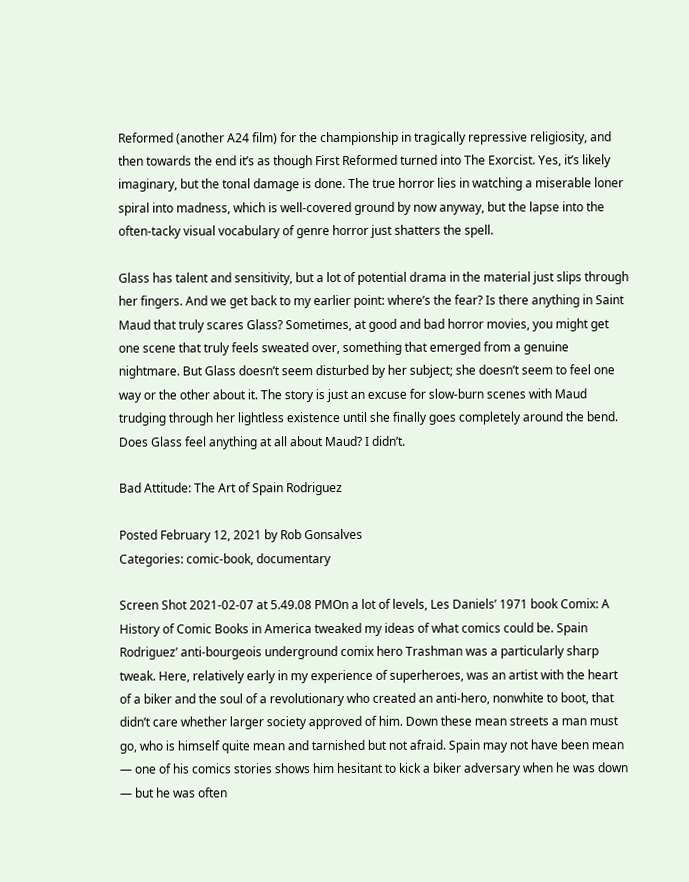Reformed (another A24 film) for the championship in tragically repressive religiosity, and then towards the end it’s as though First Reformed turned into The Exorcist. Yes, it’s likely imaginary, but the tonal damage is done. The true horror lies in watching a miserable loner spiral into madness, which is well-covered ground by now anyway, but the lapse into the often-tacky visual vocabulary of genre horror just shatters the spell.

Glass has talent and sensitivity, but a lot of potential drama in the material just slips through her fingers. And we get back to my earlier point: where’s the fear? Is there anything in Saint Maud that truly scares Glass? Sometimes, at good and bad horror movies, you might get one scene that truly feels sweated over, something that emerged from a genuine nightmare. But Glass doesn’t seem disturbed by her subject; she doesn’t seem to feel one way or the other about it. The story is just an excuse for slow-burn scenes with Maud trudging through her lightless existence until she finally goes completely around the bend. Does Glass feel anything at all about Maud? I didn’t.

Bad Attitude: The Art of Spain Rodriguez

Posted February 12, 2021 by Rob Gonsalves
Categories: comic-book, documentary

Screen Shot 2021-02-07 at 5.49.08 PMOn a lot of levels, Les Daniels’ 1971 book Comix: A History of Comic Books in America tweaked my ideas of what comics could be. Spain Rodriguez’ anti-bourgeois underground comix hero Trashman was a particularly sharp tweak. Here, relatively early in my experience of superheroes, was an artist with the heart of a biker and the soul of a revolutionary who created an anti-hero, nonwhite to boot, that didn’t care whether larger society approved of him. Down these mean streets a man must go, who is himself quite mean and tarnished but not afraid. Spain may not have been mean — one of his comics stories shows him hesitant to kick a biker adversary when he was down — but he was often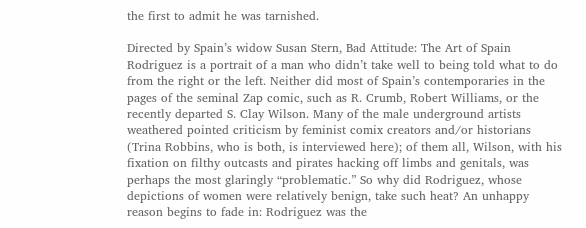the first to admit he was tarnished.

Directed by Spain’s widow Susan Stern, Bad Attitude: The Art of Spain Rodriguez is a portrait of a man who didn’t take well to being told what to do from the right or the left. Neither did most of Spain’s contemporaries in the pages of the seminal Zap comic, such as R. Crumb, Robert Williams, or the recently departed S. Clay Wilson. Many of the male underground artists weathered pointed criticism by feminist comix creators and/or historians (Trina Robbins, who is both, is interviewed here); of them all, Wilson, with his fixation on filthy outcasts and pirates hacking off limbs and genitals, was perhaps the most glaringly “problematic.” So why did Rodriguez, whose depictions of women were relatively benign, take such heat? An unhappy reason begins to fade in: Rodriguez was the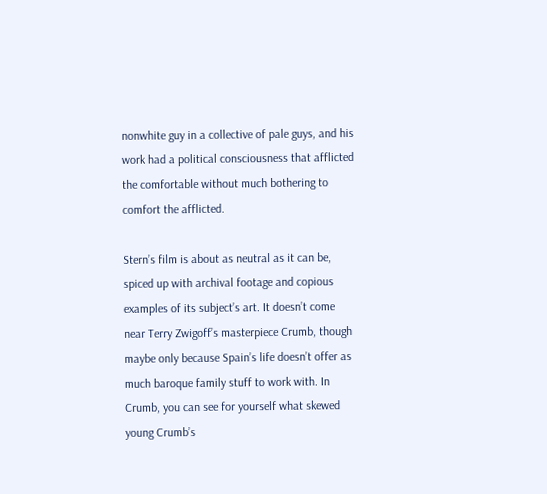nonwhite guy in a collective of pale guys, and his work had a political consciousness that afflicted the comfortable without much bothering to comfort the afflicted.

Stern’s film is about as neutral as it can be, spiced up with archival footage and copious examples of its subject’s art. It doesn’t come near Terry Zwigoff’s masterpiece Crumb, though maybe only because Spain’s life doesn’t offer as much baroque family stuff to work with. In Crumb, you can see for yourself what skewed young Crumb’s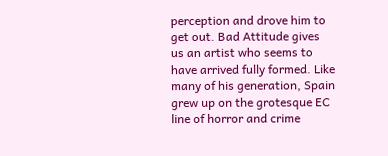perception and drove him to get out. Bad Attitude gives us an artist who seems to have arrived fully formed. Like many of his generation, Spain grew up on the grotesque EC line of horror and crime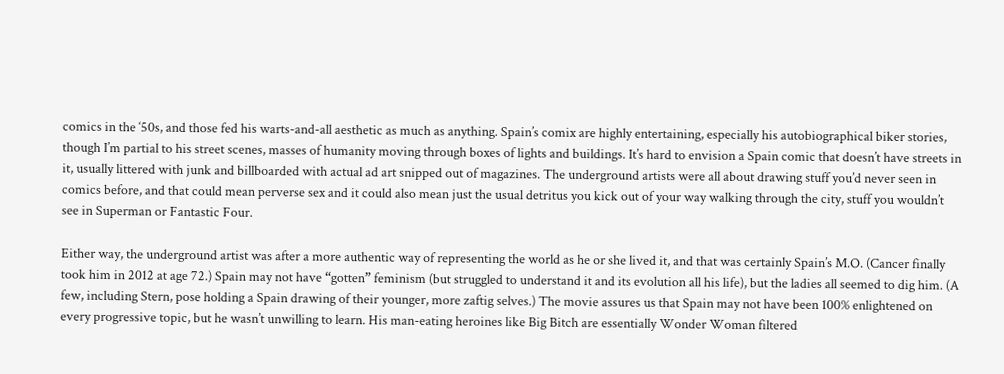comics in the ‘50s, and those fed his warts-and-all aesthetic as much as anything. Spain’s comix are highly entertaining, especially his autobiographical biker stories, though I’m partial to his street scenes, masses of humanity moving through boxes of lights and buildings. It’s hard to envision a Spain comic that doesn’t have streets in it, usually littered with junk and billboarded with actual ad art snipped out of magazines. The underground artists were all about drawing stuff you’d never seen in comics before, and that could mean perverse sex and it could also mean just the usual detritus you kick out of your way walking through the city, stuff you wouldn’t see in Superman or Fantastic Four.

Either way, the underground artist was after a more authentic way of representing the world as he or she lived it, and that was certainly Spain’s M.O. (Cancer finally took him in 2012 at age 72.) Spain may not have “gotten” feminism (but struggled to understand it and its evolution all his life), but the ladies all seemed to dig him. (A few, including Stern, pose holding a Spain drawing of their younger, more zaftig selves.) The movie assures us that Spain may not have been 100% enlightened on every progressive topic, but he wasn’t unwilling to learn. His man-eating heroines like Big Bitch are essentially Wonder Woman filtered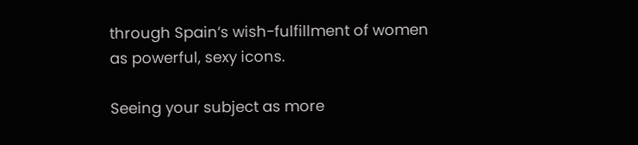through Spain’s wish-fulfillment of women as powerful, sexy icons.

Seeing your subject as more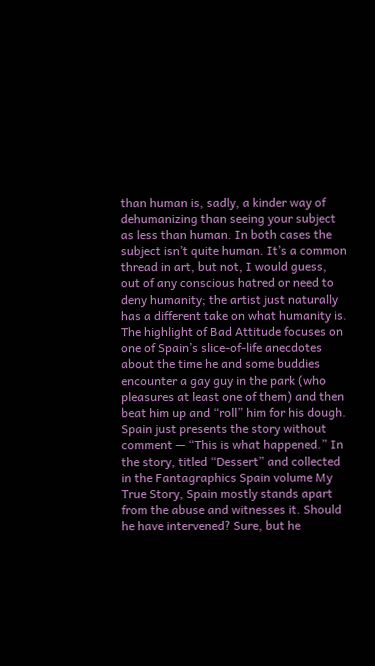than human is, sadly, a kinder way of dehumanizing than seeing your subject as less than human. In both cases the subject isn’t quite human. It’s a common thread in art, but not, I would guess, out of any conscious hatred or need to deny humanity; the artist just naturally has a different take on what humanity is. The highlight of Bad Attitude focuses on one of Spain’s slice-of-life anecdotes about the time he and some buddies encounter a gay guy in the park (who pleasures at least one of them) and then beat him up and “roll” him for his dough. Spain just presents the story without comment — “This is what happened.” In the story, titled “Dessert” and collected in the Fantagraphics Spain volume My True Story, Spain mostly stands apart from the abuse and witnesses it. Should he have intervened? Sure, but he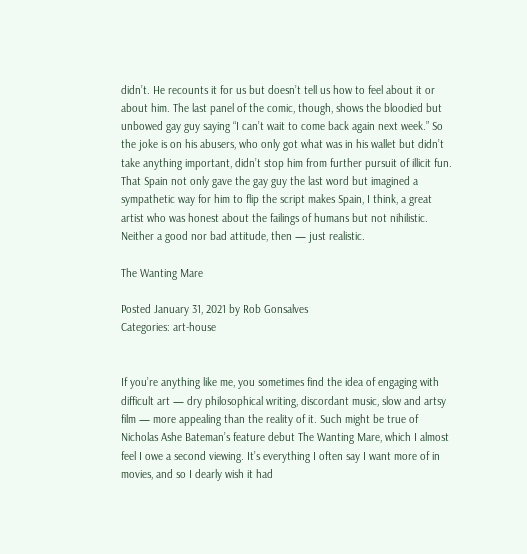didn’t. He recounts it for us but doesn’t tell us how to feel about it or about him. The last panel of the comic, though, shows the bloodied but unbowed gay guy saying “I can’t wait to come back again next week.” So the joke is on his abusers, who only got what was in his wallet but didn’t take anything important, didn’t stop him from further pursuit of illicit fun. That Spain not only gave the gay guy the last word but imagined a sympathetic way for him to flip the script makes Spain, I think, a great artist who was honest about the failings of humans but not nihilistic. Neither a good nor bad attitude, then — just realistic.

The Wanting Mare

Posted January 31, 2021 by Rob Gonsalves
Categories: art-house


If you’re anything like me, you sometimes find the idea of engaging with difficult art — dry philosophical writing, discordant music, slow and artsy film — more appealing than the reality of it. Such might be true of Nicholas Ashe Bateman’s feature debut The Wanting Mare, which I almost feel I owe a second viewing. It’s everything I often say I want more of in movies, and so I dearly wish it had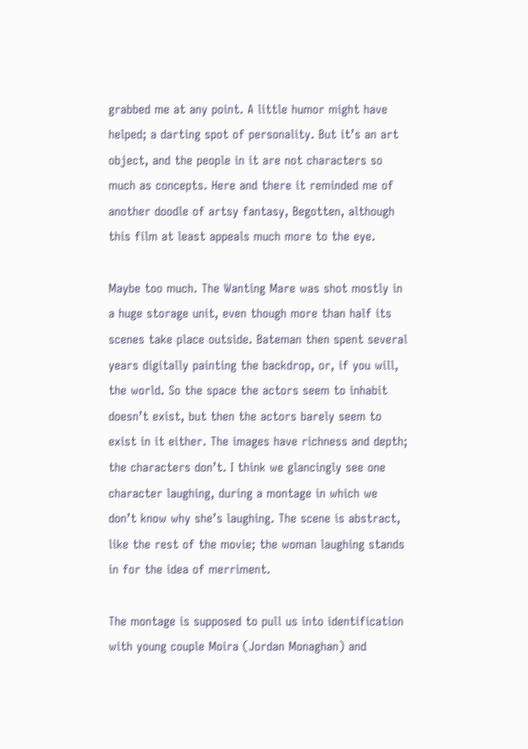grabbed me at any point. A little humor might have helped; a darting spot of personality. But it’s an art object, and the people in it are not characters so much as concepts. Here and there it reminded me of another doodle of artsy fantasy, Begotten, although this film at least appeals much more to the eye.

Maybe too much. The Wanting Mare was shot mostly in a huge storage unit, even though more than half its scenes take place outside. Bateman then spent several years digitally painting the backdrop, or, if you will, the world. So the space the actors seem to inhabit doesn’t exist, but then the actors barely seem to exist in it either. The images have richness and depth; the characters don’t. I think we glancingly see one character laughing, during a montage in which we don’t know why she’s laughing. The scene is abstract, like the rest of the movie; the woman laughing stands in for the idea of merriment.

The montage is supposed to pull us into identification with young couple Moira (Jordan Monaghan) and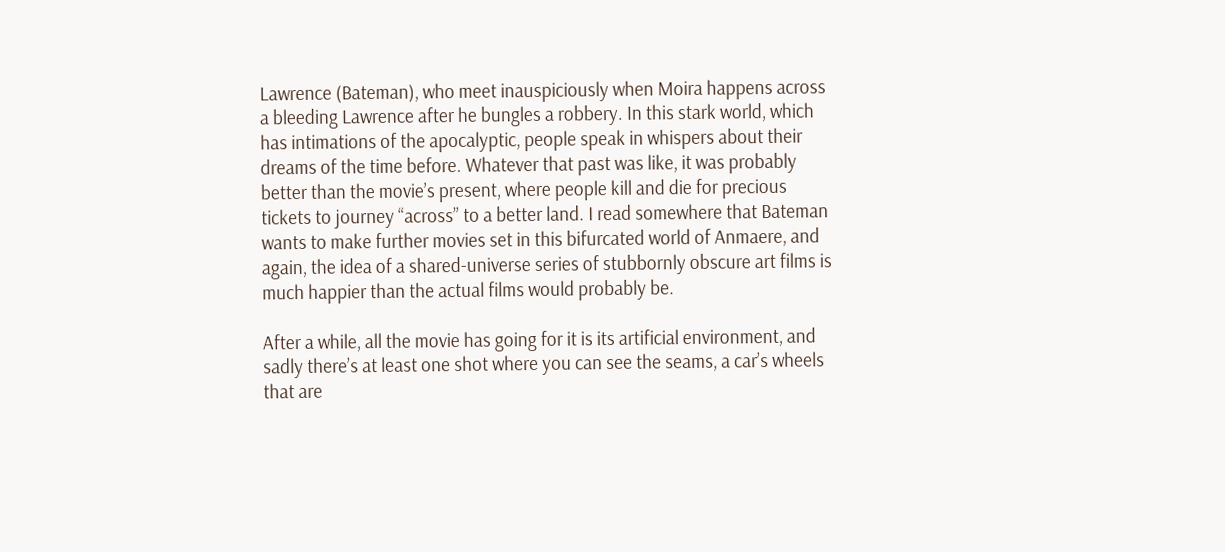Lawrence (Bateman), who meet inauspiciously when Moira happens across a bleeding Lawrence after he bungles a robbery. In this stark world, which has intimations of the apocalyptic, people speak in whispers about their dreams of the time before. Whatever that past was like, it was probably better than the movie’s present, where people kill and die for precious tickets to journey “across” to a better land. I read somewhere that Bateman wants to make further movies set in this bifurcated world of Anmaere, and again, the idea of a shared-universe series of stubbornly obscure art films is much happier than the actual films would probably be.

After a while, all the movie has going for it is its artificial environment, and sadly there’s at least one shot where you can see the seams, a car’s wheels that are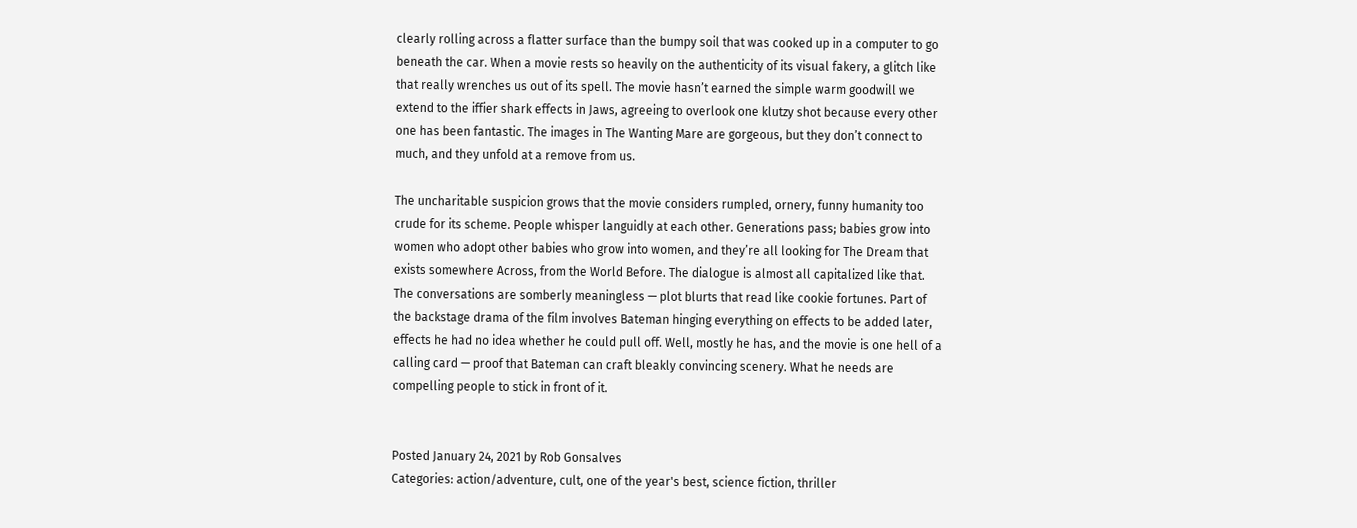clearly rolling across a flatter surface than the bumpy soil that was cooked up in a computer to go beneath the car. When a movie rests so heavily on the authenticity of its visual fakery, a glitch like that really wrenches us out of its spell. The movie hasn’t earned the simple warm goodwill we extend to the iffier shark effects in Jaws, agreeing to overlook one klutzy shot because every other one has been fantastic. The images in The Wanting Mare are gorgeous, but they don’t connect to much, and they unfold at a remove from us.

The uncharitable suspicion grows that the movie considers rumpled, ornery, funny humanity too crude for its scheme. People whisper languidly at each other. Generations pass; babies grow into women who adopt other babies who grow into women, and they’re all looking for The Dream that exists somewhere Across, from the World Before. The dialogue is almost all capitalized like that. The conversations are somberly meaningless — plot blurts that read like cookie fortunes. Part of the backstage drama of the film involves Bateman hinging everything on effects to be added later, effects he had no idea whether he could pull off. Well, mostly he has, and the movie is one hell of a calling card — proof that Bateman can craft bleakly convincing scenery. What he needs are compelling people to stick in front of it.


Posted January 24, 2021 by Rob Gonsalves
Categories: action/adventure, cult, one of the year's best, science fiction, thriller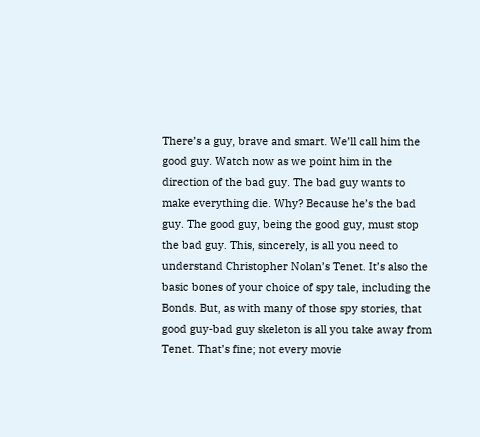There’s a guy, brave and smart. We’ll call him the good guy. Watch now as we point him in the direction of the bad guy. The bad guy wants to make everything die. Why? Because he’s the bad guy. The good guy, being the good guy, must stop the bad guy. This, sincerely, is all you need to understand Christopher Nolan’s Tenet. It’s also the basic bones of your choice of spy tale, including the Bonds. But, as with many of those spy stories, that good guy-bad guy skeleton is all you take away from Tenet. That’s fine; not every movie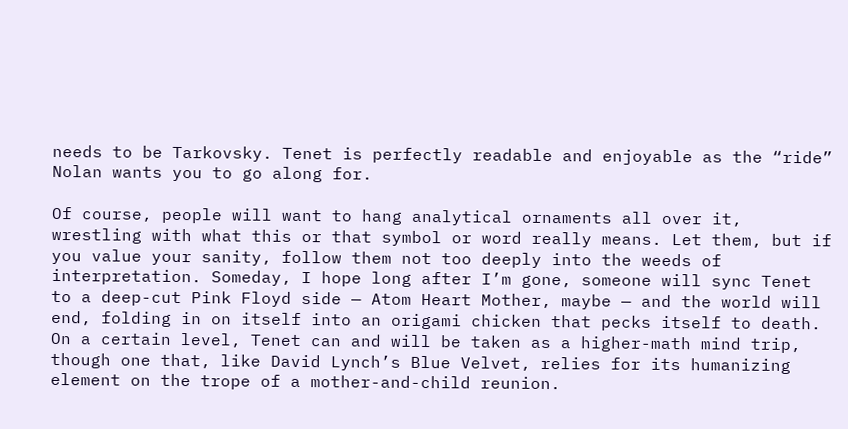needs to be Tarkovsky. Tenet is perfectly readable and enjoyable as the “ride” Nolan wants you to go along for.

Of course, people will want to hang analytical ornaments all over it, wrestling with what this or that symbol or word really means. Let them, but if you value your sanity, follow them not too deeply into the weeds of interpretation. Someday, I hope long after I’m gone, someone will sync Tenet to a deep-cut Pink Floyd side — Atom Heart Mother, maybe — and the world will end, folding in on itself into an origami chicken that pecks itself to death. On a certain level, Tenet can and will be taken as a higher-math mind trip, though one that, like David Lynch’s Blue Velvet, relies for its humanizing element on the trope of a mother-and-child reunion.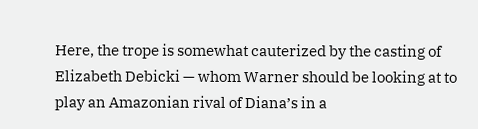Here, the trope is somewhat cauterized by the casting of Elizabeth Debicki — whom Warner should be looking at to play an Amazonian rival of Diana’s in a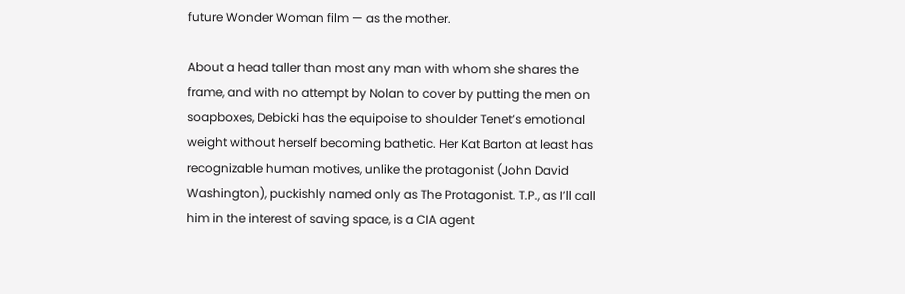future Wonder Woman film — as the mother.

About a head taller than most any man with whom she shares the frame, and with no attempt by Nolan to cover by putting the men on soapboxes, Debicki has the equipoise to shoulder Tenet’s emotional weight without herself becoming bathetic. Her Kat Barton at least has recognizable human motives, unlike the protagonist (John David Washington), puckishly named only as The Protagonist. T.P., as I’ll call him in the interest of saving space, is a CIA agent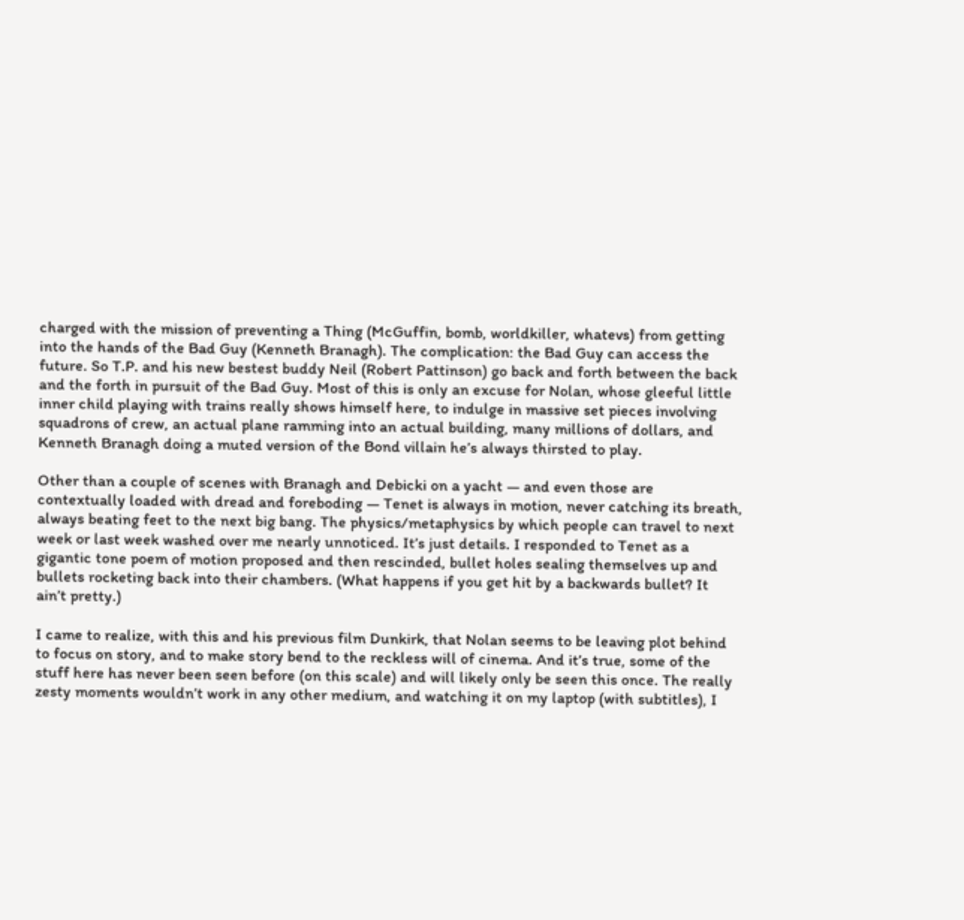charged with the mission of preventing a Thing (McGuffin, bomb, worldkiller, whatevs) from getting into the hands of the Bad Guy (Kenneth Branagh). The complication: the Bad Guy can access the future. So T.P. and his new bestest buddy Neil (Robert Pattinson) go back and forth between the back and the forth in pursuit of the Bad Guy. Most of this is only an excuse for Nolan, whose gleeful little inner child playing with trains really shows himself here, to indulge in massive set pieces involving squadrons of crew, an actual plane ramming into an actual building, many millions of dollars, and Kenneth Branagh doing a muted version of the Bond villain he’s always thirsted to play.

Other than a couple of scenes with Branagh and Debicki on a yacht — and even those are contextually loaded with dread and foreboding — Tenet is always in motion, never catching its breath, always beating feet to the next big bang. The physics/metaphysics by which people can travel to next week or last week washed over me nearly unnoticed. It’s just details. I responded to Tenet as a gigantic tone poem of motion proposed and then rescinded, bullet holes sealing themselves up and bullets rocketing back into their chambers. (What happens if you get hit by a backwards bullet? It ain’t pretty.)

I came to realize, with this and his previous film Dunkirk, that Nolan seems to be leaving plot behind to focus on story, and to make story bend to the reckless will of cinema. And it’s true, some of the stuff here has never been seen before (on this scale) and will likely only be seen this once. The really zesty moments wouldn’t work in any other medium, and watching it on my laptop (with subtitles), I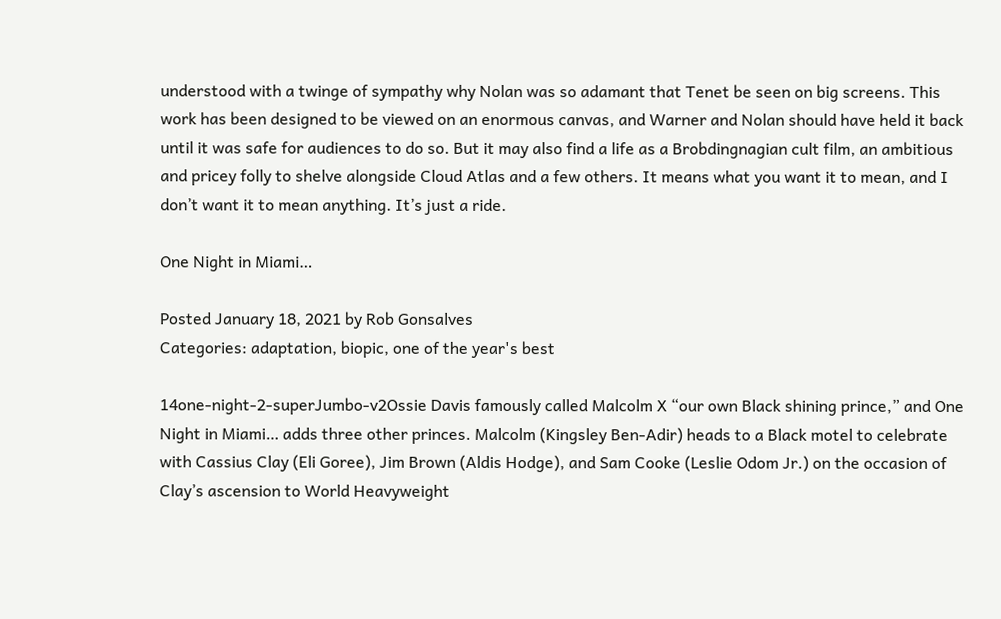understood with a twinge of sympathy why Nolan was so adamant that Tenet be seen on big screens. This work has been designed to be viewed on an enormous canvas, and Warner and Nolan should have held it back until it was safe for audiences to do so. But it may also find a life as a Brobdingnagian cult film, an ambitious and pricey folly to shelve alongside Cloud Atlas and a few others. It means what you want it to mean, and I don’t want it to mean anything. It’s just a ride.

One Night in Miami…

Posted January 18, 2021 by Rob Gonsalves
Categories: adaptation, biopic, one of the year's best

14one-night-2-superJumbo-v2Ossie Davis famously called Malcolm X “our own Black shining prince,” and One Night in Miami… adds three other princes. Malcolm (Kingsley Ben-Adir) heads to a Black motel to celebrate with Cassius Clay (Eli Goree), Jim Brown (Aldis Hodge), and Sam Cooke (Leslie Odom Jr.) on the occasion of Clay’s ascension to World Heavyweight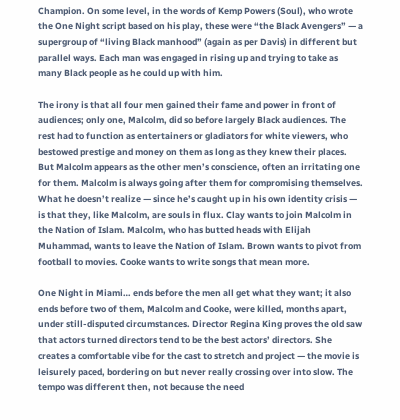Champion. On some level, in the words of Kemp Powers (Soul), who wrote the One Night script based on his play, these were “the Black Avengers” — a supergroup of “living Black manhood” (again as per Davis) in different but parallel ways. Each man was engaged in rising up and trying to take as many Black people as he could up with him.

The irony is that all four men gained their fame and power in front of audiences; only one, Malcolm, did so before largely Black audiences. The rest had to function as entertainers or gladiators for white viewers, who bestowed prestige and money on them as long as they knew their places. But Malcolm appears as the other men’s conscience, often an irritating one for them. Malcolm is always going after them for compromising themselves. What he doesn’t realize — since he’s caught up in his own identity crisis — is that they, like Malcolm, are souls in flux. Clay wants to join Malcolm in the Nation of Islam. Malcolm, who has butted heads with Elijah Muhammad, wants to leave the Nation of Islam. Brown wants to pivot from football to movies. Cooke wants to write songs that mean more.

One Night in Miami… ends before the men all get what they want; it also ends before two of them, Malcolm and Cooke, were killed, months apart, under still-disputed circumstances. Director Regina King proves the old saw that actors turned directors tend to be the best actors’ directors. She creates a comfortable vibe for the cast to stretch and project — the movie is leisurely paced, bordering on but never really crossing over into slow. The tempo was different then, not because the need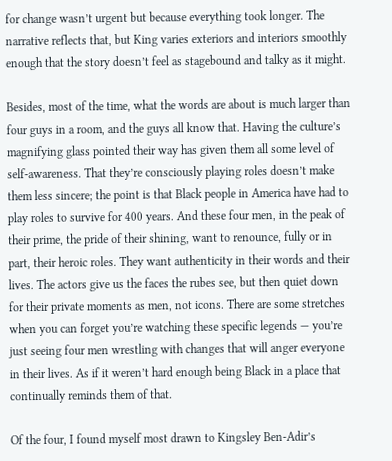for change wasn’t urgent but because everything took longer. The narrative reflects that, but King varies exteriors and interiors smoothly enough that the story doesn’t feel as stagebound and talky as it might.

Besides, most of the time, what the words are about is much larger than four guys in a room, and the guys all know that. Having the culture’s magnifying glass pointed their way has given them all some level of self-awareness. That they’re consciously playing roles doesn’t make them less sincere; the point is that Black people in America have had to play roles to survive for 400 years. And these four men, in the peak of their prime, the pride of their shining, want to renounce, fully or in part, their heroic roles. They want authenticity in their words and their lives. The actors give us the faces the rubes see, but then quiet down for their private moments as men, not icons. There are some stretches when you can forget you’re watching these specific legends — you’re just seeing four men wrestling with changes that will anger everyone in their lives. As if it weren’t hard enough being Black in a place that continually reminds them of that.

Of the four, I found myself most drawn to Kingsley Ben-Adir’s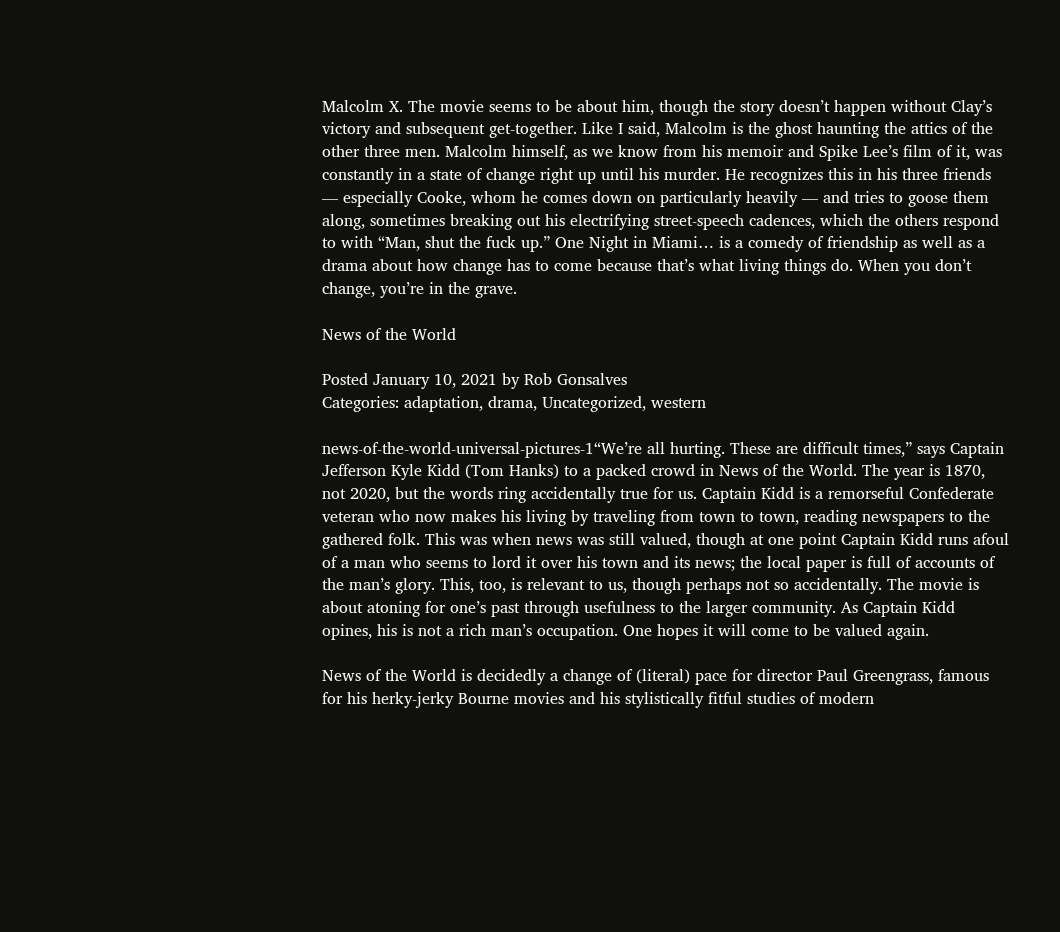Malcolm X. The movie seems to be about him, though the story doesn’t happen without Clay’s victory and subsequent get-together. Like I said, Malcolm is the ghost haunting the attics of the other three men. Malcolm himself, as we know from his memoir and Spike Lee’s film of it, was constantly in a state of change right up until his murder. He recognizes this in his three friends — especially Cooke, whom he comes down on particularly heavily — and tries to goose them along, sometimes breaking out his electrifying street-speech cadences, which the others respond to with “Man, shut the fuck up.” One Night in Miami… is a comedy of friendship as well as a drama about how change has to come because that’s what living things do. When you don’t change, you’re in the grave.

News of the World

Posted January 10, 2021 by Rob Gonsalves
Categories: adaptation, drama, Uncategorized, western

news-of-the-world-universal-pictures-1“We’re all hurting. These are difficult times,” says Captain Jefferson Kyle Kidd (Tom Hanks) to a packed crowd in News of the World. The year is 1870, not 2020, but the words ring accidentally true for us. Captain Kidd is a remorseful Confederate veteran who now makes his living by traveling from town to town, reading newspapers to the gathered folk. This was when news was still valued, though at one point Captain Kidd runs afoul of a man who seems to lord it over his town and its news; the local paper is full of accounts of the man’s glory. This, too, is relevant to us, though perhaps not so accidentally. The movie is about atoning for one’s past through usefulness to the larger community. As Captain Kidd opines, his is not a rich man’s occupation. One hopes it will come to be valued again.

News of the World is decidedly a change of (literal) pace for director Paul Greengrass, famous for his herky-jerky Bourne movies and his stylistically fitful studies of modern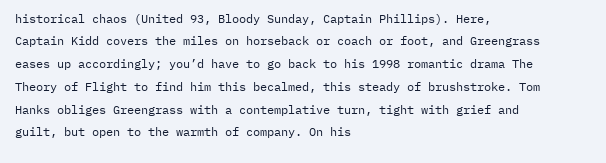historical chaos (United 93, Bloody Sunday, Captain Phillips). Here, Captain Kidd covers the miles on horseback or coach or foot, and Greengrass eases up accordingly; you’d have to go back to his 1998 romantic drama The Theory of Flight to find him this becalmed, this steady of brushstroke. Tom Hanks obliges Greengrass with a contemplative turn, tight with grief and guilt, but open to the warmth of company. On his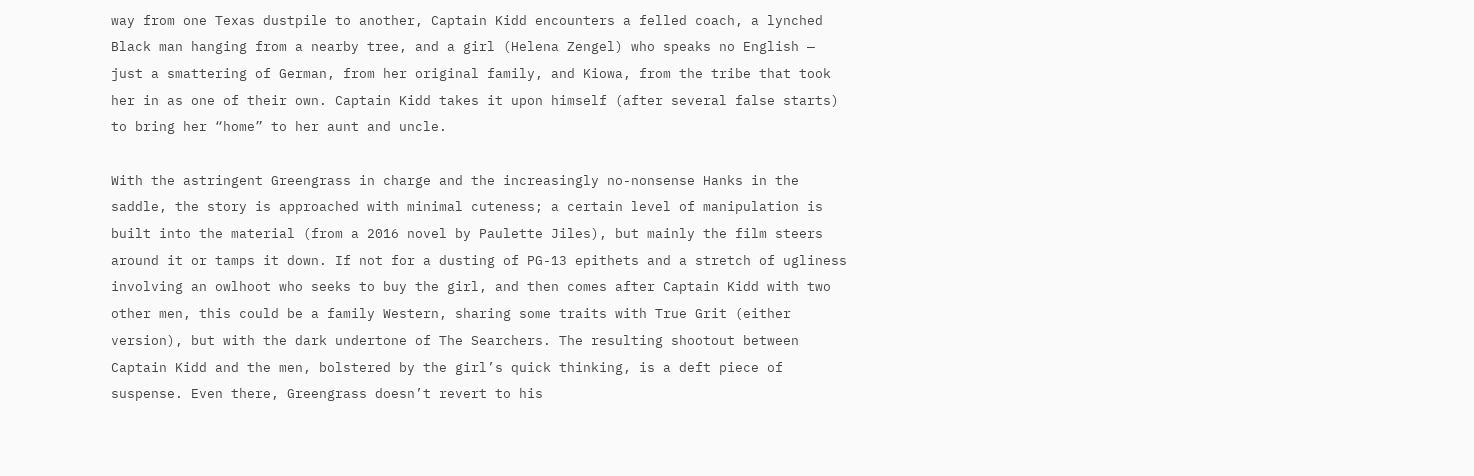way from one Texas dustpile to another, Captain Kidd encounters a felled coach, a lynched Black man hanging from a nearby tree, and a girl (Helena Zengel) who speaks no English — just a smattering of German, from her original family, and Kiowa, from the tribe that took her in as one of their own. Captain Kidd takes it upon himself (after several false starts) to bring her “home” to her aunt and uncle.

With the astringent Greengrass in charge and the increasingly no-nonsense Hanks in the saddle, the story is approached with minimal cuteness; a certain level of manipulation is built into the material (from a 2016 novel by Paulette Jiles), but mainly the film steers around it or tamps it down. If not for a dusting of PG-13 epithets and a stretch of ugliness involving an owlhoot who seeks to buy the girl, and then comes after Captain Kidd with two other men, this could be a family Western, sharing some traits with True Grit (either version), but with the dark undertone of The Searchers. The resulting shootout between Captain Kidd and the men, bolstered by the girl’s quick thinking, is a deft piece of suspense. Even there, Greengrass doesn’t revert to his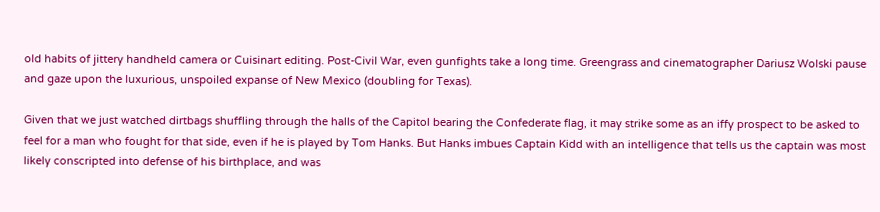old habits of jittery handheld camera or Cuisinart editing. Post-Civil War, even gunfights take a long time. Greengrass and cinematographer Dariusz Wolski pause and gaze upon the luxurious, unspoiled expanse of New Mexico (doubling for Texas).

Given that we just watched dirtbags shuffling through the halls of the Capitol bearing the Confederate flag, it may strike some as an iffy prospect to be asked to feel for a man who fought for that side, even if he is played by Tom Hanks. But Hanks imbues Captain Kidd with an intelligence that tells us the captain was most likely conscripted into defense of his birthplace, and was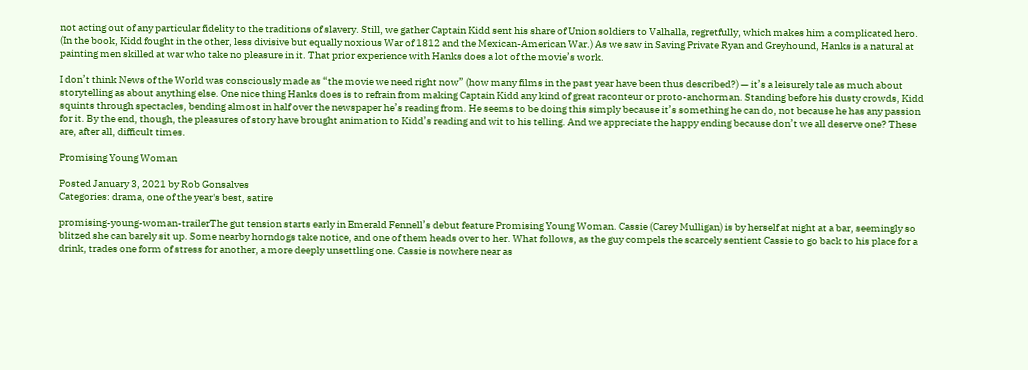not acting out of any particular fidelity to the traditions of slavery. Still, we gather Captain Kidd sent his share of Union soldiers to Valhalla, regretfully, which makes him a complicated hero. (In the book, Kidd fought in the other, less divisive but equally noxious War of 1812 and the Mexican-American War.) As we saw in Saving Private Ryan and Greyhound, Hanks is a natural at painting men skilled at war who take no pleasure in it. That prior experience with Hanks does a lot of the movie’s work.

I don’t think News of the World was consciously made as “the movie we need right now” (how many films in the past year have been thus described?) — it’s a leisurely tale as much about storytelling as about anything else. One nice thing Hanks does is to refrain from making Captain Kidd any kind of great raconteur or proto-anchorman. Standing before his dusty crowds, Kidd squints through spectacles, bending almost in half over the newspaper he’s reading from. He seems to be doing this simply because it’s something he can do, not because he has any passion for it. By the end, though, the pleasures of story have brought animation to Kidd’s reading and wit to his telling. And we appreciate the happy ending because don’t we all deserve one? These are, after all, difficult times.

Promising Young Woman

Posted January 3, 2021 by Rob Gonsalves
Categories: drama, one of the year's best, satire

promising-young-woman-trailerThe gut tension starts early in Emerald Fennell’s debut feature Promising Young Woman. Cassie (Carey Mulligan) is by herself at night at a bar, seemingly so blitzed she can barely sit up. Some nearby horndogs take notice, and one of them heads over to her. What follows, as the guy compels the scarcely sentient Cassie to go back to his place for a drink, trades one form of stress for another, a more deeply unsettling one. Cassie is nowhere near as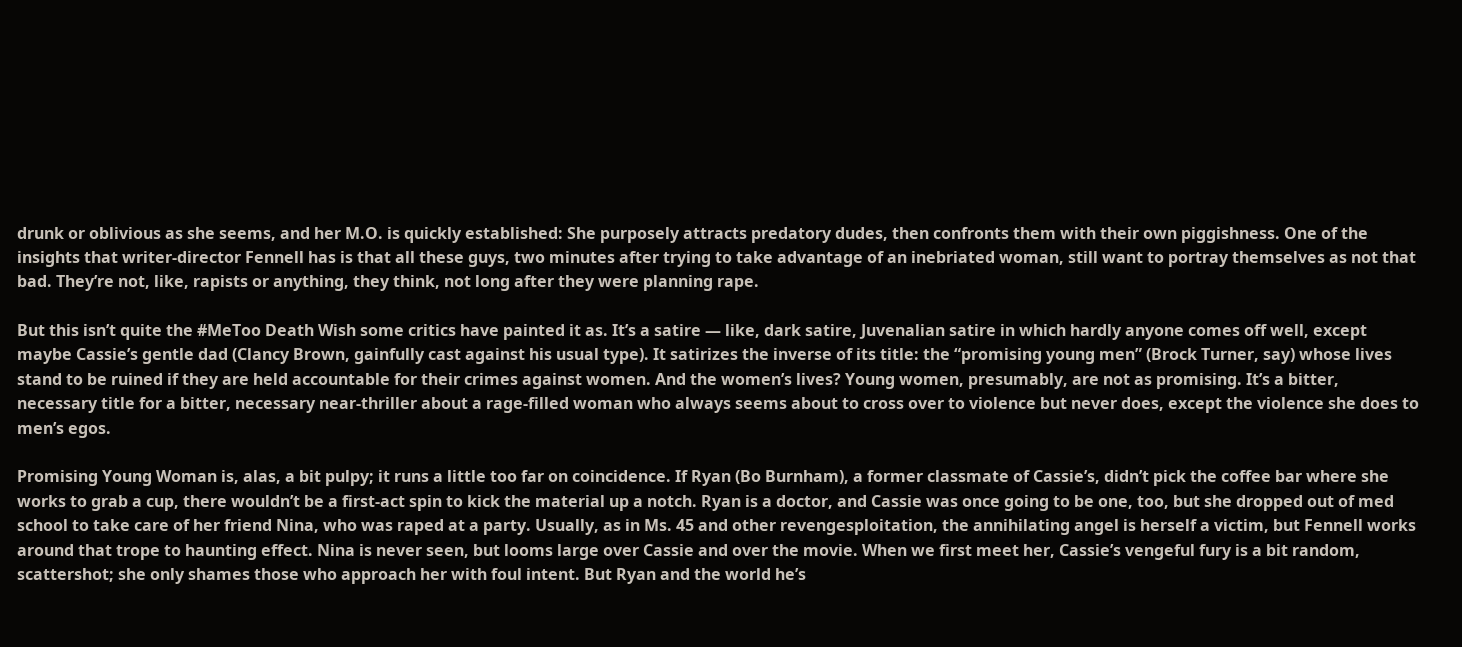drunk or oblivious as she seems, and her M.O. is quickly established: She purposely attracts predatory dudes, then confronts them with their own piggishness. One of the insights that writer-director Fennell has is that all these guys, two minutes after trying to take advantage of an inebriated woman, still want to portray themselves as not that bad. They’re not, like, rapists or anything, they think, not long after they were planning rape.

But this isn’t quite the #MeToo Death Wish some critics have painted it as. It’s a satire — like, dark satire, Juvenalian satire in which hardly anyone comes off well, except maybe Cassie’s gentle dad (Clancy Brown, gainfully cast against his usual type). It satirizes the inverse of its title: the “promising young men” (Brock Turner, say) whose lives stand to be ruined if they are held accountable for their crimes against women. And the women’s lives? Young women, presumably, are not as promising. It’s a bitter, necessary title for a bitter, necessary near-thriller about a rage-filled woman who always seems about to cross over to violence but never does, except the violence she does to men’s egos.

Promising Young Woman is, alas, a bit pulpy; it runs a little too far on coincidence. If Ryan (Bo Burnham), a former classmate of Cassie’s, didn’t pick the coffee bar where she works to grab a cup, there wouldn’t be a first-act spin to kick the material up a notch. Ryan is a doctor, and Cassie was once going to be one, too, but she dropped out of med school to take care of her friend Nina, who was raped at a party. Usually, as in Ms. 45 and other revengesploitation, the annihilating angel is herself a victim, but Fennell works around that trope to haunting effect. Nina is never seen, but looms large over Cassie and over the movie. When we first meet her, Cassie’s vengeful fury is a bit random, scattershot; she only shames those who approach her with foul intent. But Ryan and the world he’s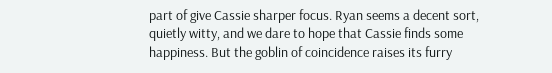part of give Cassie sharper focus. Ryan seems a decent sort, quietly witty, and we dare to hope that Cassie finds some happiness. But the goblin of coincidence raises its furry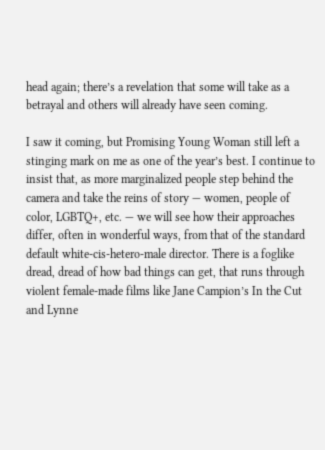head again; there’s a revelation that some will take as a betrayal and others will already have seen coming.

I saw it coming, but Promising Young Woman still left a stinging mark on me as one of the year’s best. I continue to insist that, as more marginalized people step behind the camera and take the reins of story — women, people of color, LGBTQ+, etc. — we will see how their approaches differ, often in wonderful ways, from that of the standard default white-cis-hetero-male director. There is a foglike dread, dread of how bad things can get, that runs through violent female-made films like Jane Campion’s In the Cut and Lynne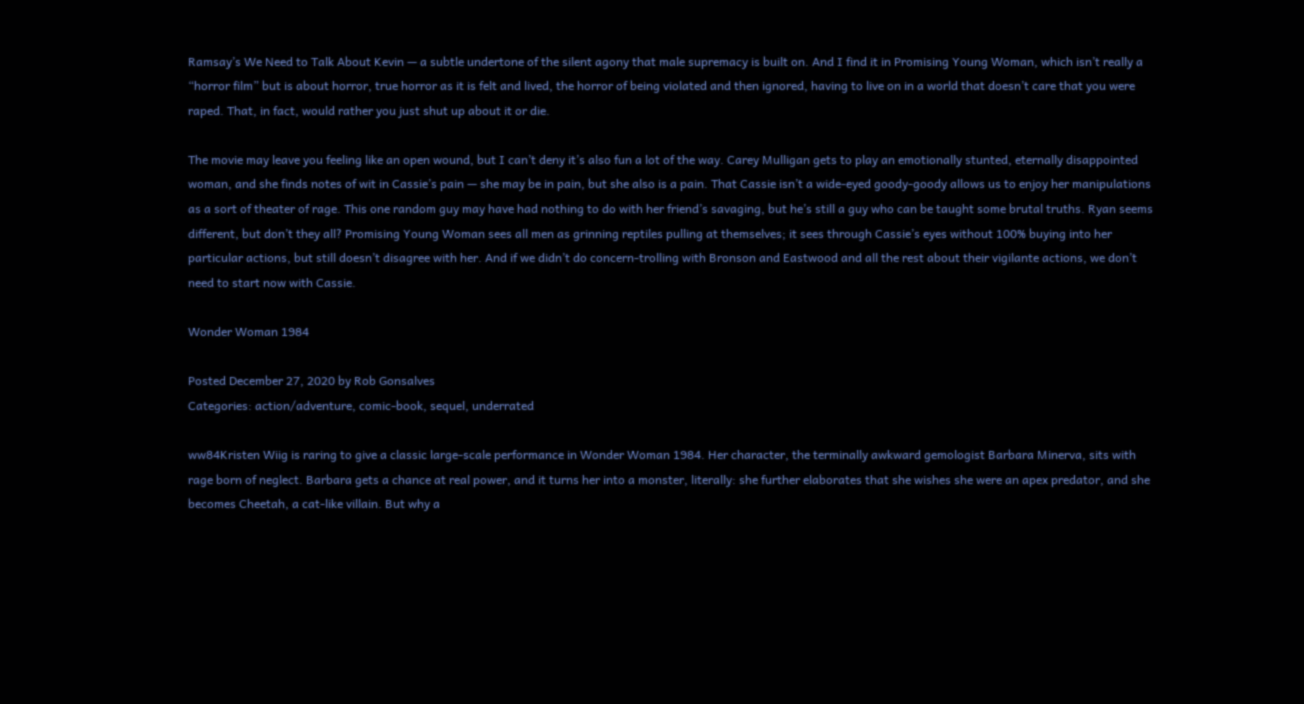Ramsay’s We Need to Talk About Kevin — a subtle undertone of the silent agony that male supremacy is built on. And I find it in Promising Young Woman, which isn’t really a “horror film” but is about horror, true horror as it is felt and lived, the horror of being violated and then ignored, having to live on in a world that doesn’t care that you were raped. That, in fact, would rather you just shut up about it or die.

The movie may leave you feeling like an open wound, but I can’t deny it’s also fun a lot of the way. Carey Mulligan gets to play an emotionally stunted, eternally disappointed woman, and she finds notes of wit in Cassie’s pain — she may be in pain, but she also is a pain. That Cassie isn’t a wide-eyed goody-goody allows us to enjoy her manipulations as a sort of theater of rage. This one random guy may have had nothing to do with her friend’s savaging, but he’s still a guy who can be taught some brutal truths. Ryan seems different, but don’t they all? Promising Young Woman sees all men as grinning reptiles pulling at themselves; it sees through Cassie’s eyes without 100% buying into her particular actions, but still doesn’t disagree with her. And if we didn’t do concern-trolling with Bronson and Eastwood and all the rest about their vigilante actions, we don’t need to start now with Cassie.

Wonder Woman 1984

Posted December 27, 2020 by Rob Gonsalves
Categories: action/adventure, comic-book, sequel, underrated

ww84Kristen Wiig is raring to give a classic large-scale performance in Wonder Woman 1984. Her character, the terminally awkward gemologist Barbara Minerva, sits with rage born of neglect. Barbara gets a chance at real power, and it turns her into a monster, literally: she further elaborates that she wishes she were an apex predator, and she becomes Cheetah, a cat-like villain. But why a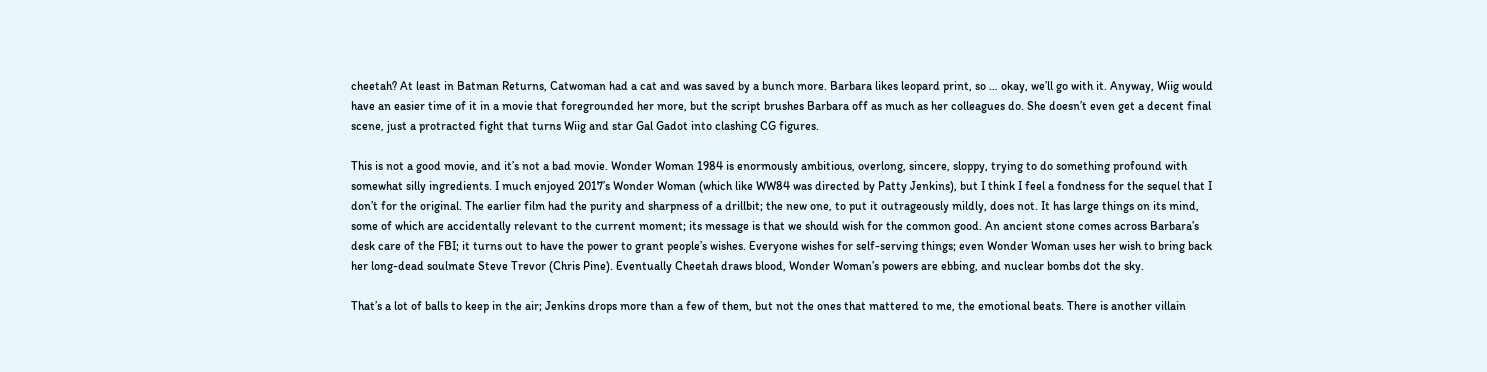cheetah? At least in Batman Returns, Catwoman had a cat and was saved by a bunch more. Barbara likes leopard print, so … okay, we’ll go with it. Anyway, Wiig would have an easier time of it in a movie that foregrounded her more, but the script brushes Barbara off as much as her colleagues do. She doesn’t even get a decent final scene, just a protracted fight that turns Wiig and star Gal Gadot into clashing CG figures.

This is not a good movie, and it’s not a bad movie. Wonder Woman 1984 is enormously ambitious, overlong, sincere, sloppy, trying to do something profound with somewhat silly ingredients. I much enjoyed 2017’s Wonder Woman (which like WW84 was directed by Patty Jenkins), but I think I feel a fondness for the sequel that I don’t for the original. The earlier film had the purity and sharpness of a drillbit; the new one, to put it outrageously mildly, does not. It has large things on its mind, some of which are accidentally relevant to the current moment; its message is that we should wish for the common good. An ancient stone comes across Barbara’s desk care of the FBI; it turns out to have the power to grant people’s wishes. Everyone wishes for self-serving things; even Wonder Woman uses her wish to bring back her long-dead soulmate Steve Trevor (Chris Pine). Eventually Cheetah draws blood, Wonder Woman’s powers are ebbing, and nuclear bombs dot the sky.

That’s a lot of balls to keep in the air; Jenkins drops more than a few of them, but not the ones that mattered to me, the emotional beats. There is another villain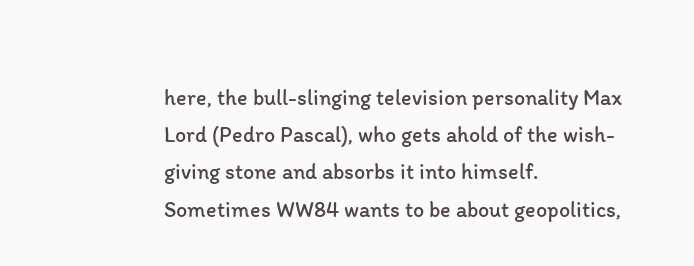here, the bull-slinging television personality Max Lord (Pedro Pascal), who gets ahold of the wish-giving stone and absorbs it into himself. Sometimes WW84 wants to be about geopolitics,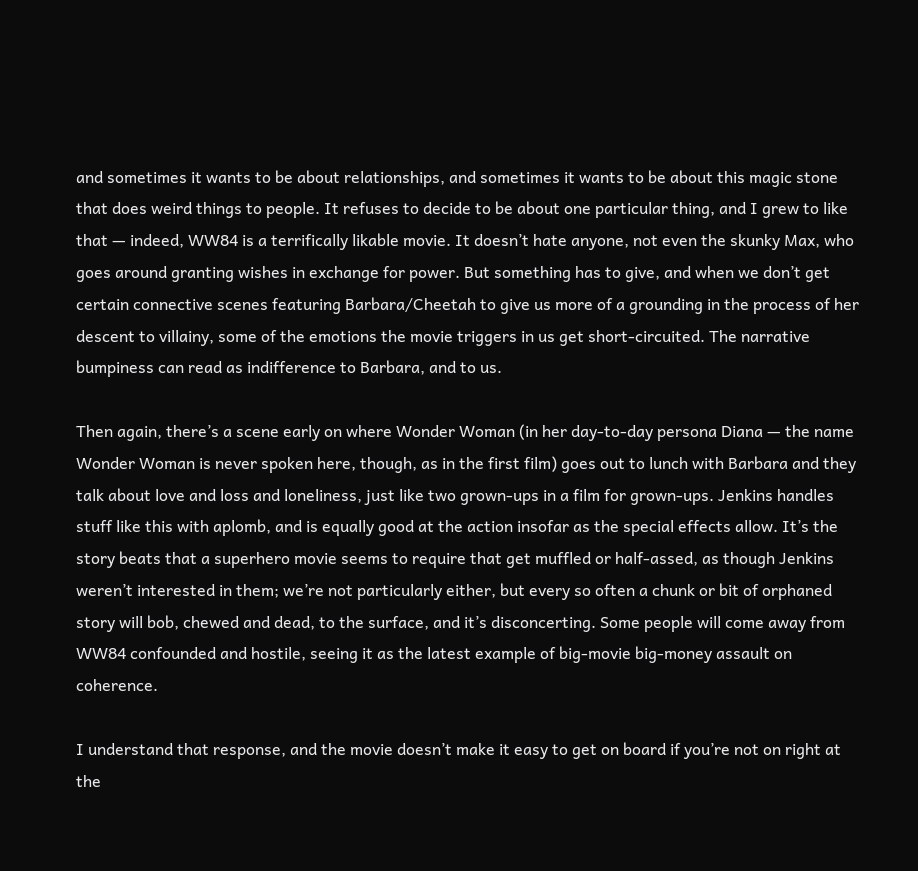and sometimes it wants to be about relationships, and sometimes it wants to be about this magic stone that does weird things to people. It refuses to decide to be about one particular thing, and I grew to like that — indeed, WW84 is a terrifically likable movie. It doesn’t hate anyone, not even the skunky Max, who goes around granting wishes in exchange for power. But something has to give, and when we don’t get certain connective scenes featuring Barbara/Cheetah to give us more of a grounding in the process of her descent to villainy, some of the emotions the movie triggers in us get short-circuited. The narrative bumpiness can read as indifference to Barbara, and to us.

Then again, there’s a scene early on where Wonder Woman (in her day-to-day persona Diana — the name Wonder Woman is never spoken here, though, as in the first film) goes out to lunch with Barbara and they talk about love and loss and loneliness, just like two grown-ups in a film for grown-ups. Jenkins handles stuff like this with aplomb, and is equally good at the action insofar as the special effects allow. It’s the story beats that a superhero movie seems to require that get muffled or half-assed, as though Jenkins weren’t interested in them; we’re not particularly either, but every so often a chunk or bit of orphaned story will bob, chewed and dead, to the surface, and it’s disconcerting. Some people will come away from WW84 confounded and hostile, seeing it as the latest example of big-movie big-money assault on coherence.

I understand that response, and the movie doesn’t make it easy to get on board if you’re not on right at the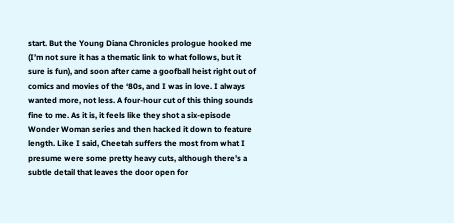start. But the Young Diana Chronicles prologue hooked me (I’m not sure it has a thematic link to what follows, but it sure is fun), and soon after came a goofball heist right out of comics and movies of the ‘80s, and I was in love. I always wanted more, not less. A four-hour cut of this thing sounds fine to me. As it is, it feels like they shot a six-episode Wonder Woman series and then hacked it down to feature length. Like I said, Cheetah suffers the most from what I presume were some pretty heavy cuts, although there’s a subtle detail that leaves the door open for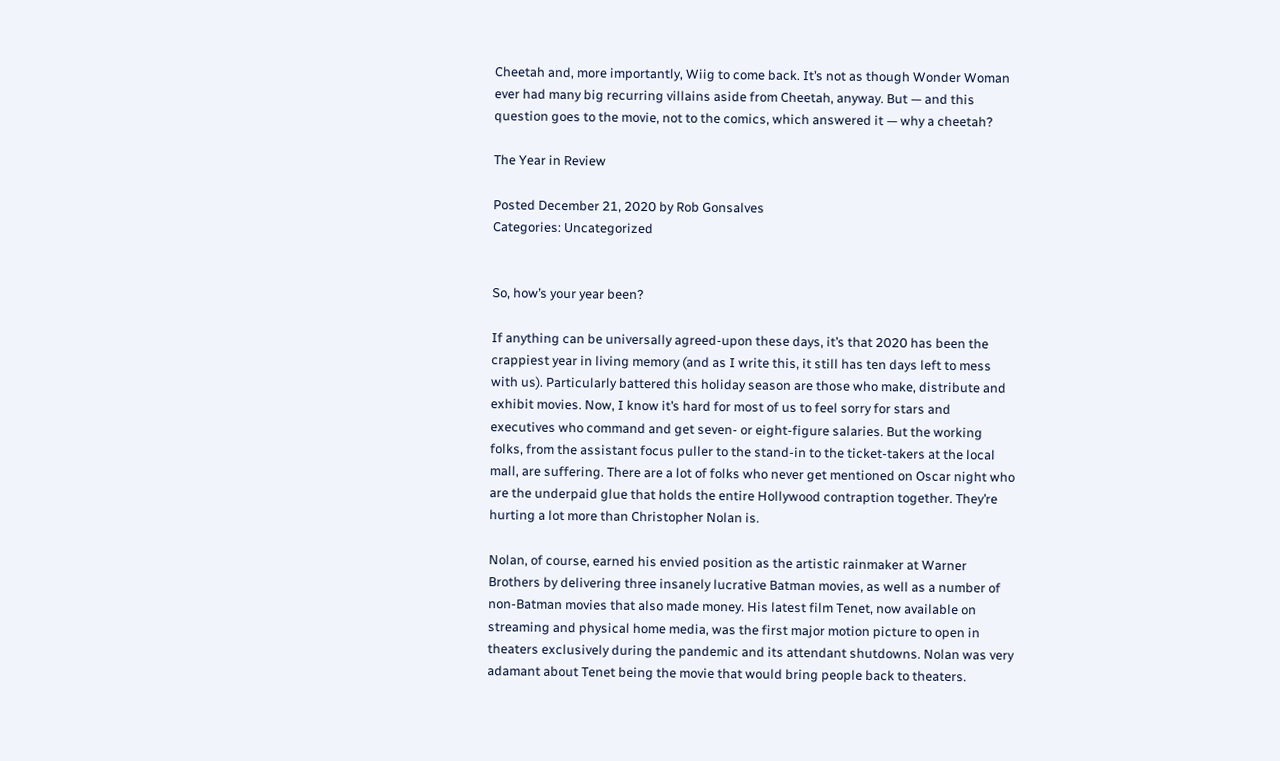Cheetah and, more importantly, Wiig to come back. It’s not as though Wonder Woman ever had many big recurring villains aside from Cheetah, anyway. But — and this question goes to the movie, not to the comics, which answered it — why a cheetah?

The Year in Review

Posted December 21, 2020 by Rob Gonsalves
Categories: Uncategorized


So, how’s your year been?

If anything can be universally agreed-upon these days, it’s that 2020 has been the crappiest year in living memory (and as I write this, it still has ten days left to mess with us). Particularly battered this holiday season are those who make, distribute and exhibit movies. Now, I know it’s hard for most of us to feel sorry for stars and executives who command and get seven- or eight-figure salaries. But the working folks, from the assistant focus puller to the stand-in to the ticket-takers at the local mall, are suffering. There are a lot of folks who never get mentioned on Oscar night who are the underpaid glue that holds the entire Hollywood contraption together. They’re hurting a lot more than Christopher Nolan is.

Nolan, of course, earned his envied position as the artistic rainmaker at Warner Brothers by delivering three insanely lucrative Batman movies, as well as a number of non-Batman movies that also made money. His latest film Tenet, now available on streaming and physical home media, was the first major motion picture to open in theaters exclusively during the pandemic and its attendant shutdowns. Nolan was very adamant about Tenet being the movie that would bring people back to theaters.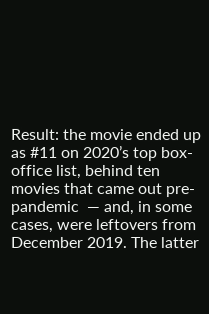Result: the movie ended up as #11 on 2020’s top box-office list, behind ten movies that came out pre-pandemic  — and, in some cases, were leftovers from December 2019. The latter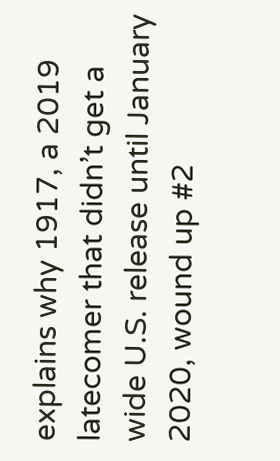explains why 1917, a 2019 latecomer that didn’t get a wide U.S. release until January 2020, wound up #2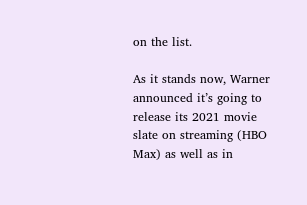on the list.

As it stands now, Warner announced it’s going to release its 2021 movie slate on streaming (HBO Max) as well as in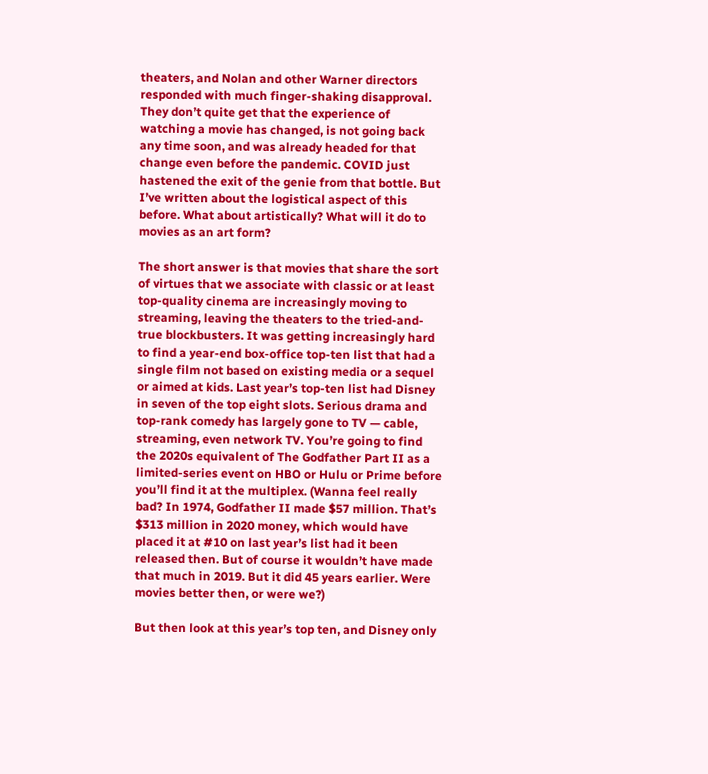theaters, and Nolan and other Warner directors responded with much finger-shaking disapproval. They don’t quite get that the experience of watching a movie has changed, is not going back any time soon, and was already headed for that change even before the pandemic. COVID just hastened the exit of the genie from that bottle. But I’ve written about the logistical aspect of this before. What about artistically? What will it do to movies as an art form?

The short answer is that movies that share the sort of virtues that we associate with classic or at least top-quality cinema are increasingly moving to streaming, leaving the theaters to the tried-and-true blockbusters. It was getting increasingly hard to find a year-end box-office top-ten list that had a single film not based on existing media or a sequel or aimed at kids. Last year’s top-ten list had Disney in seven of the top eight slots. Serious drama and top-rank comedy has largely gone to TV — cable, streaming, even network TV. You’re going to find the 2020s equivalent of The Godfather Part II as a limited-series event on HBO or Hulu or Prime before you’ll find it at the multiplex. (Wanna feel really bad? In 1974, Godfather II made $57 million. That’s $313 million in 2020 money, which would have placed it at #10 on last year’s list had it been released then. But of course it wouldn’t have made that much in 2019. But it did 45 years earlier. Were movies better then, or were we?)

But then look at this year’s top ten, and Disney only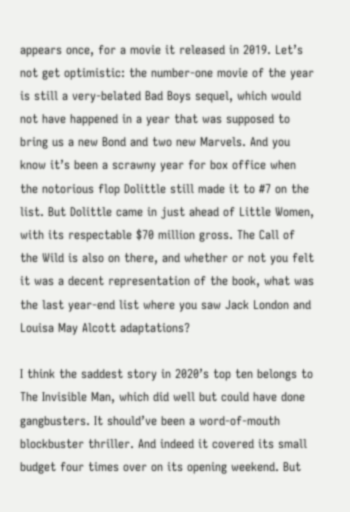appears once, for a movie it released in 2019. Let’s not get optimistic: the number-one movie of the year is still a very-belated Bad Boys sequel, which would not have happened in a year that was supposed to bring us a new Bond and two new Marvels. And you know it’s been a scrawny year for box office when the notorious flop Dolittle still made it to #7 on the list. But Dolittle came in just ahead of Little Women, with its respectable $70 million gross. The Call of the Wild is also on there, and whether or not you felt it was a decent representation of the book, what was the last year-end list where you saw Jack London and Louisa May Alcott adaptations?

I think the saddest story in 2020’s top ten belongs to The Invisible Man, which did well but could have done gangbusters. It should’ve been a word-of-mouth blockbuster thriller. And indeed it covered its small budget four times over on its opening weekend. But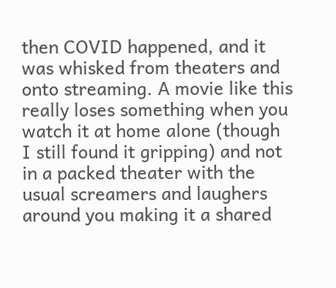then COVID happened, and it was whisked from theaters and onto streaming. A movie like this really loses something when you watch it at home alone (though I still found it gripping) and not in a packed theater with the usual screamers and laughers around you making it a shared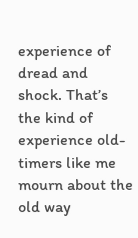experience of dread and shock. That’s the kind of experience old-timers like me mourn about the old way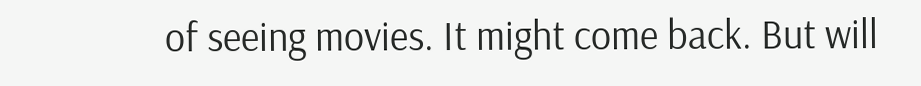of seeing movies. It might come back. But will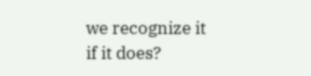we recognize it if it does?